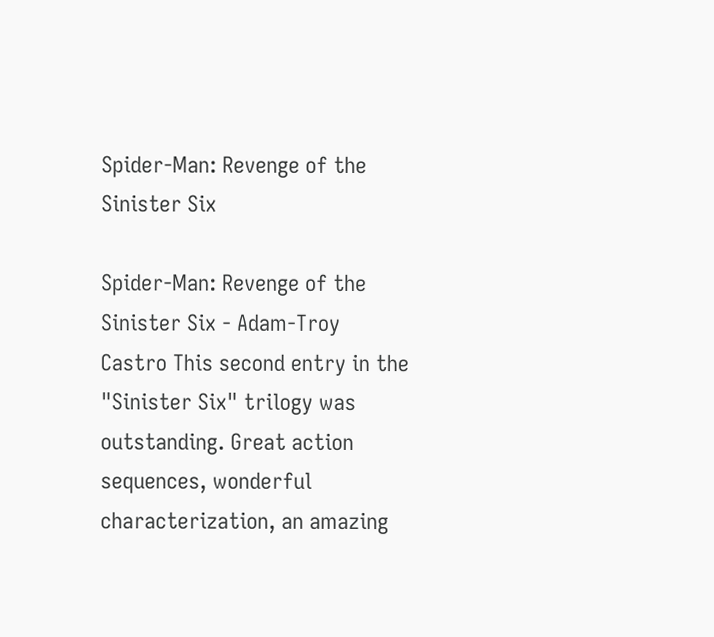Spider-Man: Revenge of the Sinister Six

Spider-Man: Revenge of the Sinister Six - Adam-Troy Castro This second entry in the "Sinister Six" trilogy was outstanding. Great action sequences, wonderful characterization, an amazing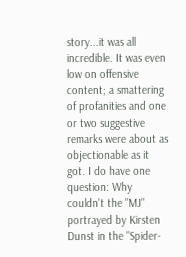story...it was all incredible. It was even low on offensive content; a smattering of profanities and one or two suggestive remarks were about as objectionable as it got. I do have one question: Why couldn't the "MJ" portrayed by Kirsten Dunst in the "Spider-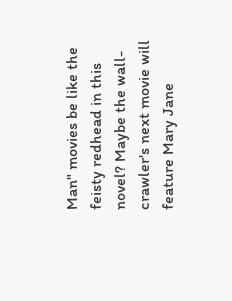Man" movies be like the feisty redhead in this novel? Maybe the wall-crawler's next movie will feature Mary Jane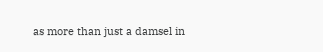as more than just a damsel in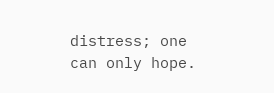distress; one can only hope.